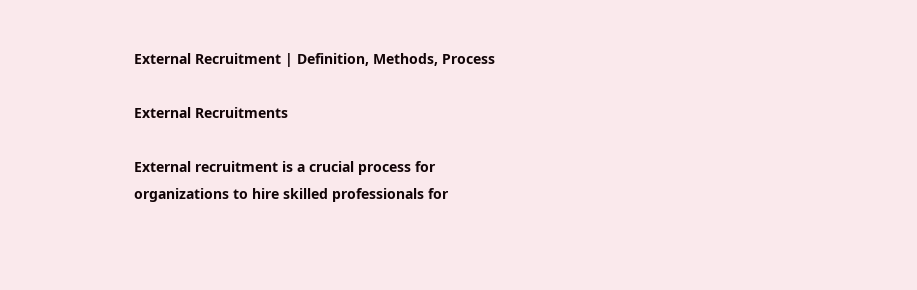External Recruitment | Definition, Methods, Process

External Recruitments

External recruitment is a crucial process for organizations to hire skilled professionals for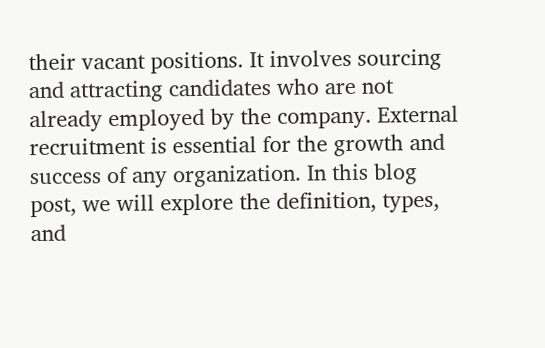their vacant positions. It involves sourcing and attracting candidates who are not already employed by the company. External recruitment is essential for the growth and success of any organization. In this blog post, we will explore the definition, types, and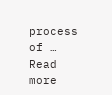process of … Read more